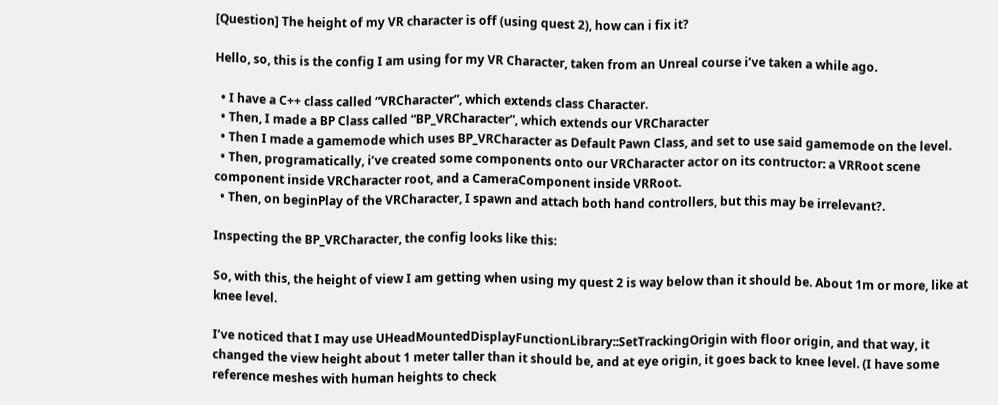[Question] The height of my VR character is off (using quest 2), how can i fix it?

Hello, so, this is the config I am using for my VR Character, taken from an Unreal course i’ve taken a while ago.

  • I have a C++ class called “VRCharacter”, which extends class Character.
  • Then, I made a BP Class called “BP_VRCharacter”, which extends our VRCharacter
  • Then I made a gamemode which uses BP_VRCharacter as Default Pawn Class, and set to use said gamemode on the level.
  • Then, programatically, i’ve created some components onto our VRCharacter actor on its contructor: a VRRoot scene component inside VRCharacter root, and a CameraComponent inside VRRoot.
  • Then, on beginPlay of the VRCharacter, I spawn and attach both hand controllers, but this may be irrelevant?.

Inspecting the BP_VRCharacter, the config looks like this:

So, with this, the height of view I am getting when using my quest 2 is way below than it should be. About 1m or more, like at knee level.

I’ve noticed that I may use UHeadMountedDisplayFunctionLibrary::SetTrackingOrigin with floor origin, and that way, it changed the view height about 1 meter taller than it should be, and at eye origin, it goes back to knee level. (I have some reference meshes with human heights to check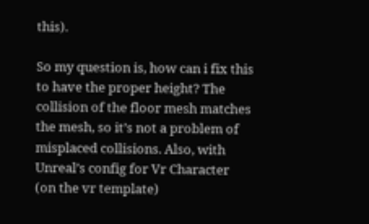this).

So my question is, how can i fix this to have the proper height? The collision of the floor mesh matches the mesh, so it’s not a problem of misplaced collisions. Also, with Unreal’s config for Vr Character (on the vr template)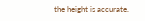the height is accurate.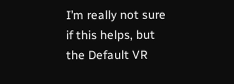I’m really not sure if this helps, but the Default VR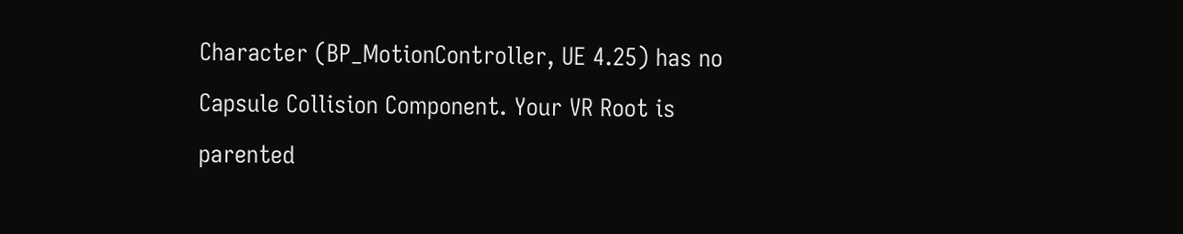Character (BP_MotionController, UE 4.25) has no Capsule Collision Component. Your VR Root is parented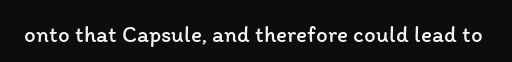onto that Capsule, and therefore could lead to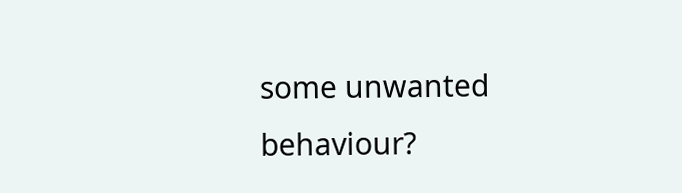some unwanted behaviour?